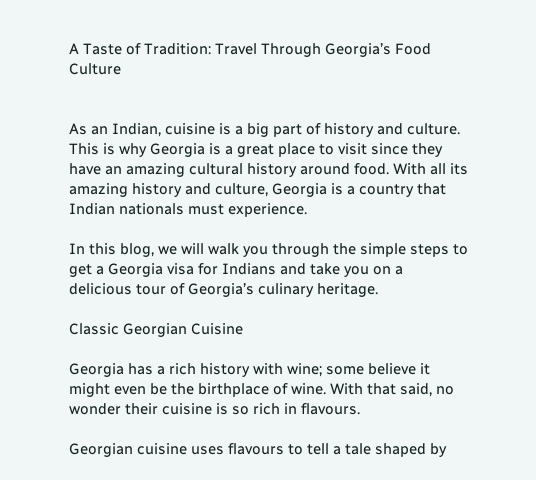A Taste of Tradition: Travel Through Georgia’s Food Culture


As an Indian, cuisine is a big part of history and culture. This is why Georgia is a great place to visit since they have an amazing cultural history around food. With all its amazing history and culture, Georgia is a country that Indian nationals must experience.

In this blog, we will walk you through the simple steps to get a Georgia visa for Indians and take you on a delicious tour of Georgia’s culinary heritage.

Classic Georgian Cuisine

Georgia has a rich history with wine; some believe it might even be the birthplace of wine. With that said, no wonder their cuisine is so rich in flavours.

Georgian cuisine uses flavours to tell a tale shaped by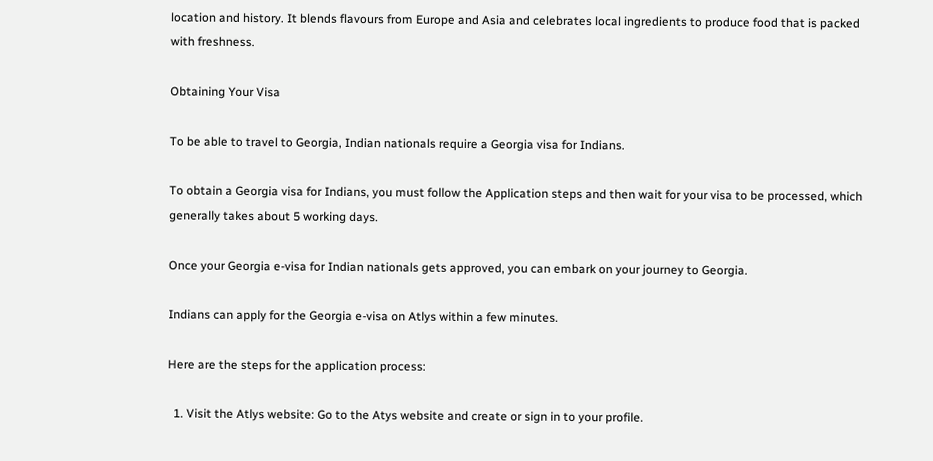location and history. It blends flavours from Europe and Asia and celebrates local ingredients to produce food that is packed with freshness.

Obtaining Your Visa

To be able to travel to Georgia, Indian nationals require a Georgia visa for Indians.

To obtain a Georgia visa for Indians, you must follow the Application steps and then wait for your visa to be processed, which generally takes about 5 working days.

Once your Georgia e-visa for Indian nationals gets approved, you can embark on your journey to Georgia.

Indians can apply for the Georgia e-visa on Atlys within a few minutes.

Here are the steps for the application process:

  1. Visit the Atlys website: Go to the Atys website and create or sign in to your profile.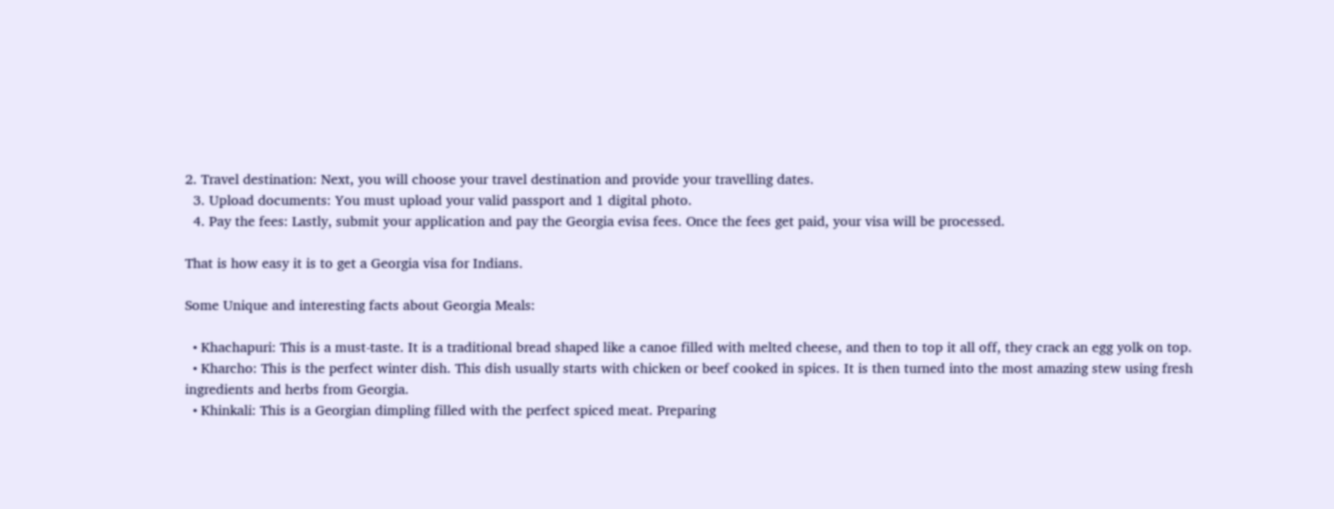2. Travel destination: Next, you will choose your travel destination and provide your travelling dates.
  3. Upload documents: You must upload your valid passport and 1 digital photo.
  4. Pay the fees: Lastly, submit your application and pay the Georgia evisa fees. Once the fees get paid, your visa will be processed.

That is how easy it is to get a Georgia visa for Indians.

Some Unique and interesting facts about Georgia Meals:

  • Khachapuri: This is a must-taste. It is a traditional bread shaped like a canoe filled with melted cheese, and then to top it all off, they crack an egg yolk on top.
  • Kharcho: This is the perfect winter dish. This dish usually starts with chicken or beef cooked in spices. It is then turned into the most amazing stew using fresh ingredients and herbs from Georgia.
  • Khinkali: This is a Georgian dimpling filled with the perfect spiced meat. Preparing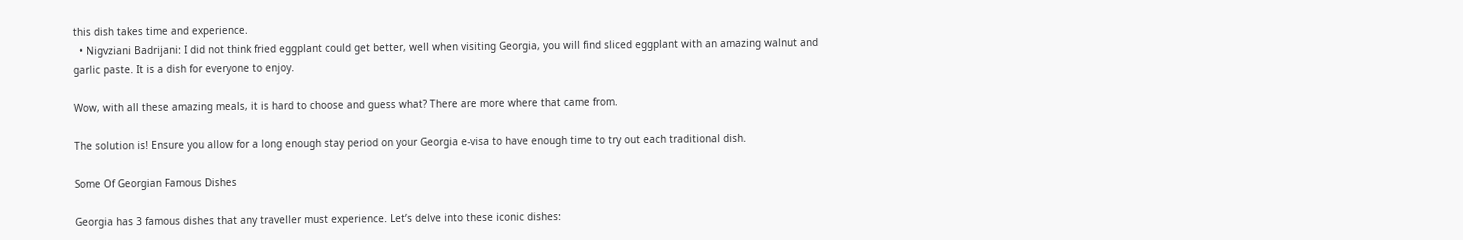this dish takes time and experience.
  • Nigvziani Badrijani: I did not think fried eggplant could get better, well when visiting Georgia, you will find sliced eggplant with an amazing walnut and garlic paste. It is a dish for everyone to enjoy.

Wow, with all these amazing meals, it is hard to choose and guess what? There are more where that came from.

The solution is! Ensure you allow for a long enough stay period on your Georgia e-visa to have enough time to try out each traditional dish.

Some Of Georgian Famous Dishes

Georgia has 3 famous dishes that any traveller must experience. Let’s delve into these iconic dishes: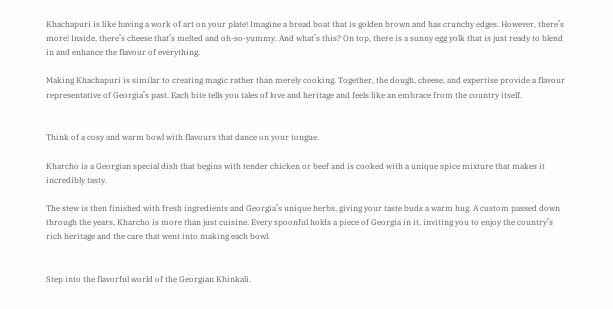Khachapuri is like having a work of art on your plate! Imagine a bread boat that is golden brown and has crunchy edges. However, there’s more! Inside, there’s cheese that’s melted and oh-so-yummy. And what’s this? On top, there is a sunny egg yolk that is just ready to blend in and enhance the flavour of everything.

Making Khachapuri is similar to creating magic rather than merely cooking. Together, the dough, cheese, and expertise provide a flavour representative of Georgia’s past. Each bite tells you tales of love and heritage and feels like an embrace from the country itself.


Think of a cosy and warm bowl with flavours that dance on your tongue.

Kharcho is a Georgian special dish that begins with tender chicken or beef and is cooked with a unique spice mixture that makes it incredibly tasty.

The stew is then finished with fresh ingredients and Georgia’s unique herbs, giving your taste buds a warm hug. A custom passed down through the years, Kharcho is more than just cuisine. Every spoonful holds a piece of Georgia in it, inviting you to enjoy the country’s rich heritage and the care that went into making each bowl.


Step into the flavorful world of the Georgian Khinkali.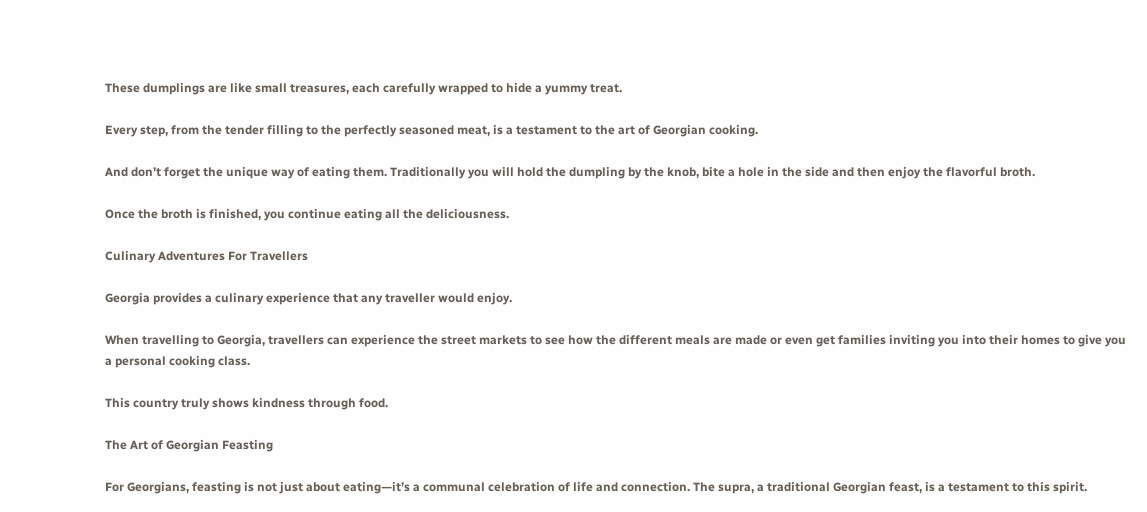These dumplings are like small treasures, each carefully wrapped to hide a yummy treat.

Every step, from the tender filling to the perfectly seasoned meat, is a testament to the art of Georgian cooking.

And don’t forget the unique way of eating them. Traditionally you will hold the dumpling by the knob, bite a hole in the side and then enjoy the flavorful broth.

Once the broth is finished, you continue eating all the deliciousness.

Culinary Adventures For Travellers

Georgia provides a culinary experience that any traveller would enjoy.

When travelling to Georgia, travellers can experience the street markets to see how the different meals are made or even get families inviting you into their homes to give you a personal cooking class.

This country truly shows kindness through food.

The Art of Georgian Feasting

For Georgians, feasting is not just about eating—it’s a communal celebration of life and connection. The supra, a traditional Georgian feast, is a testament to this spirit.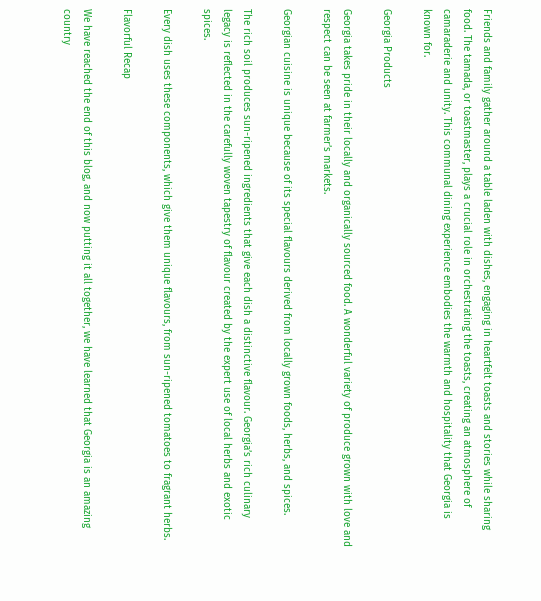Friends and family gather around a table laden with dishes, engaging in heartfelt toasts and stories while sharing food. The tamada, or toastmaster, plays a crucial role in orchestrating the toasts, creating an atmosphere of camaraderie and unity. This communal dining experience embodies the warmth and hospitality that Georgia is known for.

Georgia Products

Georgia takes pride in their locally and organically sourced food. A wonderful variety of produce grown with love and respect can be seen at farmer’s markets.

Georgian cuisine is unique because of its special flavours derived from locally grown foods, herbs, and spices.

The rich soil produces sun-ripened ingredients that give each dish a distinctive flavour. Georgia’s rich culinary legacy is reflected in the carefully woven tapestry of flavour created by the expert use of local herbs and exotic spices.

Every dish uses these components, which give them unique flavours, from sun-ripened tomatoes to fragrant herbs.

Flavorful Recap

We have reached the end of this blog, and now putting it all together, we have learned that Georgia is an amazing country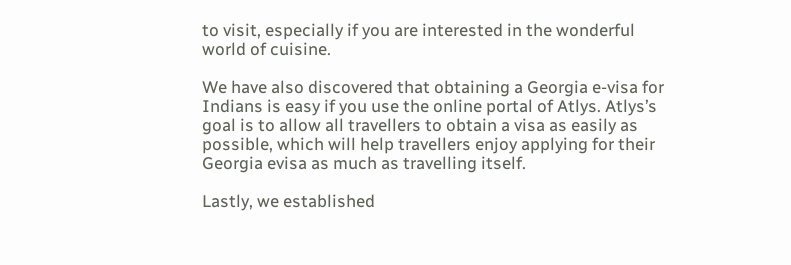to visit, especially if you are interested in the wonderful world of cuisine.

We have also discovered that obtaining a Georgia e-visa for Indians is easy if you use the online portal of Atlys. Atlys’s goal is to allow all travellers to obtain a visa as easily as possible, which will help travellers enjoy applying for their Georgia evisa as much as travelling itself.

Lastly, we established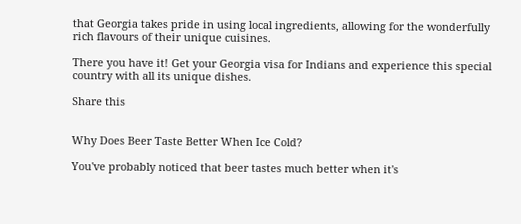that Georgia takes pride in using local ingredients, allowing for the wonderfully rich flavours of their unique cuisines.

There you have it! Get your Georgia visa for Indians and experience this special country with all its unique dishes.

Share this


Why Does Beer Taste Better When Ice Cold?

You've probably noticed that beer tastes much better when it's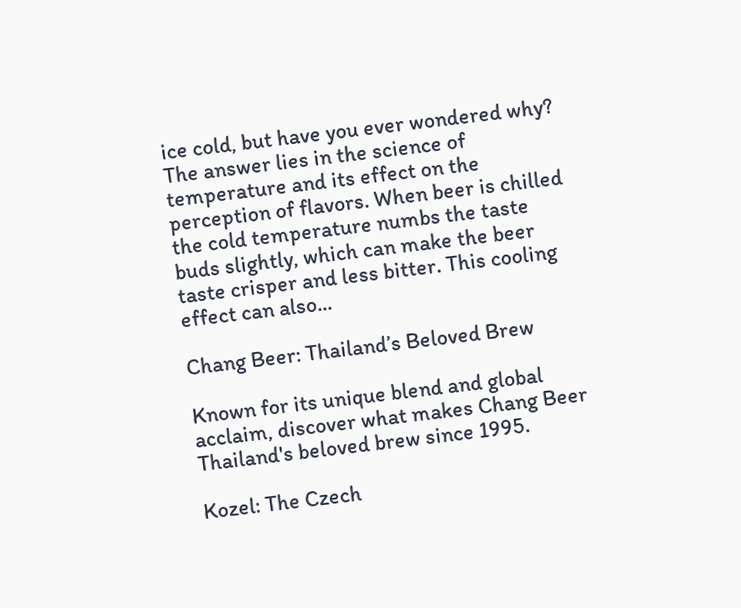ice cold, but have you ever wondered why? The answer lies in the science of temperature and its effect on the perception of flavors. When beer is chilled the cold temperature numbs the taste buds slightly, which can make the beer taste crisper and less bitter. This cooling effect can also...

Chang Beer: Thailand’s Beloved Brew

Known for its unique blend and global acclaim, discover what makes Chang Beer Thailand's beloved brew since 1995.

Kozel: The Czech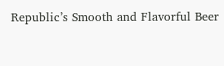Republic’s Smooth and Flavorful Beer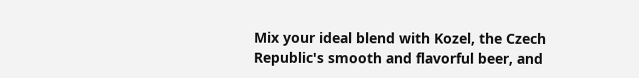Mix your ideal blend with Kozel, the Czech Republic's smooth and flavorful beer, and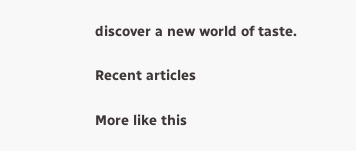discover a new world of taste.

Recent articles

More like this